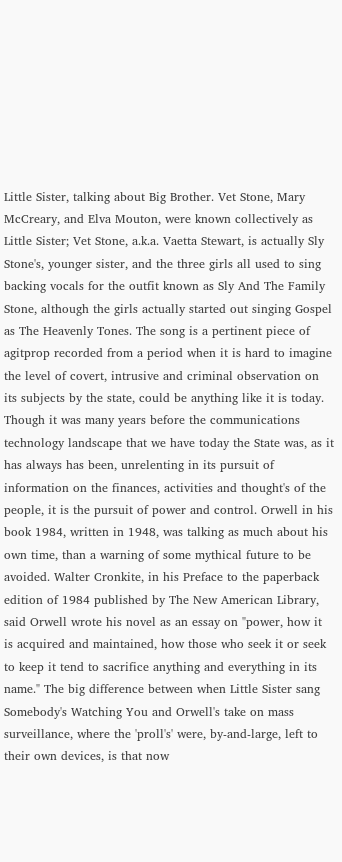Little Sister, talking about Big Brother. Vet Stone, Mary McCreary, and Elva Mouton, were known collectively as Little Sister; Vet Stone, a.k.a. Vaetta Stewart, is actually Sly Stone's, younger sister, and the three girls all used to sing backing vocals for the outfit known as Sly And The Family Stone, although the girls actually started out singing Gospel as The Heavenly Tones. The song is a pertinent piece of agitprop recorded from a period when it is hard to imagine the level of covert, intrusive and criminal observation on its subjects by the state, could be anything like it is today. Though it was many years before the communications technology landscape that we have today the State was, as it has always has been, unrelenting in its pursuit of information on the finances, activities and thought's of the people, it is the pursuit of power and control. Orwell in his book 1984, written in 1948, was talking as much about his own time, than a warning of some mythical future to be avoided. Walter Cronkite, in his Preface to the paperback edition of 1984 published by The New American Library, said Orwell wrote his novel as an essay on "power, how it is acquired and maintained, how those who seek it or seek to keep it tend to sacrifice anything and everything in its name." The big difference between when Little Sister sang Somebody's Watching You and Orwell's take on mass surveillance, where the 'proll's' were, by-and-large, left to their own devices, is that now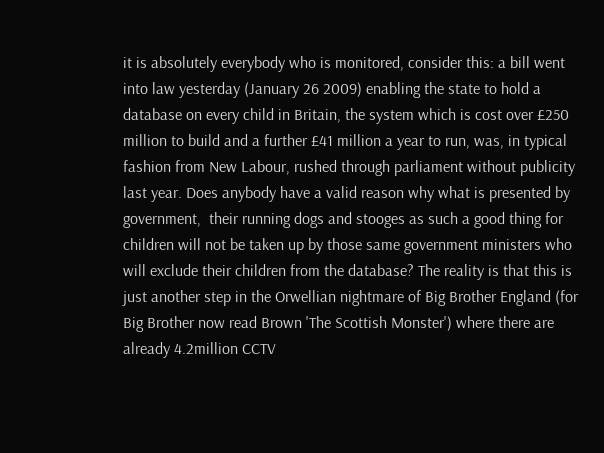it is absolutely everybody who is monitored, consider this: a bill went into law yesterday (January 26 2009) enabling the state to hold a database on every child in Britain, the system which is cost over £250 million to build and a further £41 million a year to run, was, in typical fashion from New Labour, rushed through parliament without publicity last year. Does anybody have a valid reason why what is presented by government,  their running dogs and stooges as such a good thing for children will not be taken up by those same government ministers who will exclude their children from the database? The reality is that this is just another step in the Orwellian nightmare of Big Brother England (for Big Brother now read Brown 'The Scottish Monster') where there are already 4.2million CCTV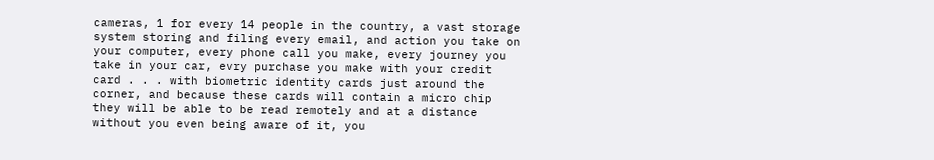cameras, 1 for every 14 people in the country, a vast storage system storing and filing every email, and action you take on your computer, every phone call you make, every journey you take in your car, evry purchase you make with your credit card . . . with biometric identity cards just around the corner, and because these cards will contain a micro chip they will be able to be read remotely and at a distance without you even being aware of it, you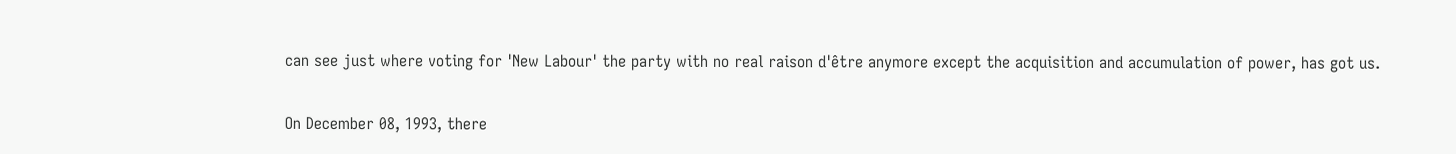can see just where voting for 'New Labour' the party with no real raison d'être anymore except the acquisition and accumulation of power, has got us.

On December 08, 1993, there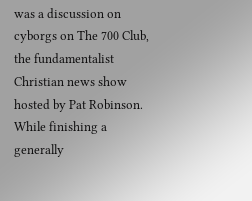was a discussion on cyborgs on The 700 Club, the fundamentalist Christian news show hosted by Pat Robinson. While finishing a generally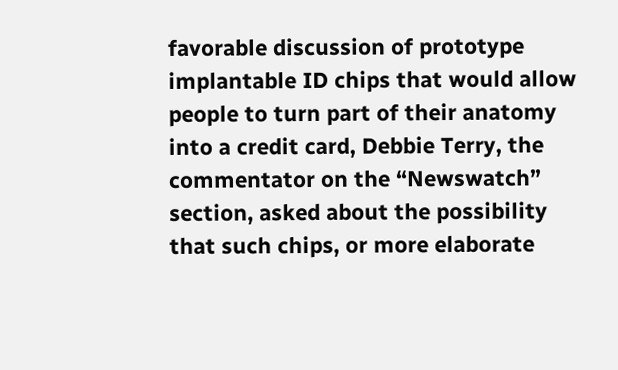favorable discussion of prototype implantable ID chips that would allow people to turn part of their anatomy into a credit card, Debbie Terry, the commentator on the “Newswatch” section, asked about the possibility that such chips, or more elaborate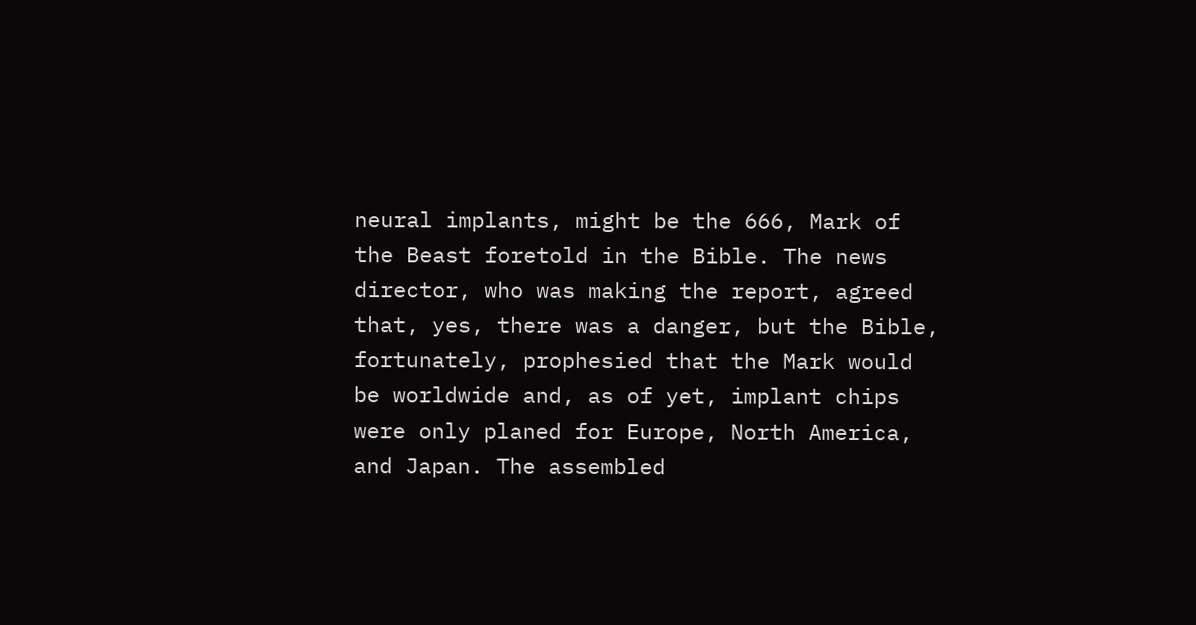neural implants, might be the 666, Mark of the Beast foretold in the Bible. The news director, who was making the report, agreed that, yes, there was a danger, but the Bible, fortunately, prophesied that the Mark would be worldwide and, as of yet, implant chips were only planed for Europe, North America, and Japan. The assembled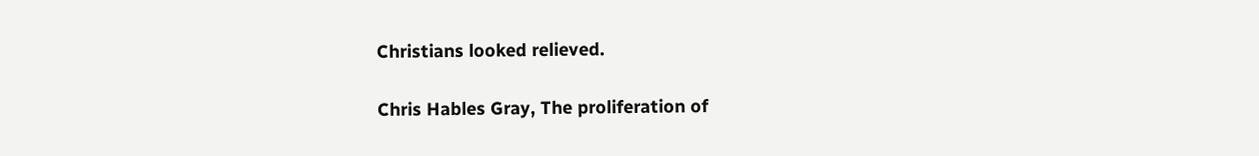Christians looked relieved.

Chris Hables Gray, The proliferation of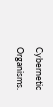Cybernetic Organisms.